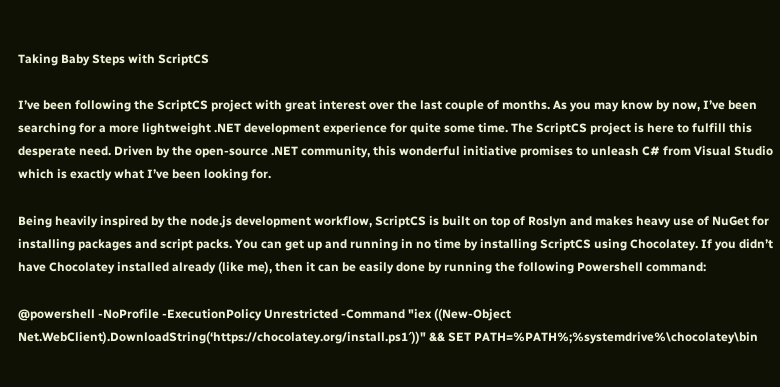Taking Baby Steps with ScriptCS

I’ve been following the ScriptCS project with great interest over the last couple of months. As you may know by now, I’ve been searching for a more lightweight .NET development experience for quite some time. The ScriptCS project is here to fulfill this desperate need. Driven by the open-source .NET community, this wonderful initiative promises to unleash C# from Visual Studio which is exactly what I’ve been looking for.

Being heavily inspired by the node.js development workflow, ScriptCS is built on top of Roslyn and makes heavy use of NuGet for installing packages and script packs. You can get up and running in no time by installing ScriptCS using Chocolatey. If you didn’t have Chocolatey installed already (like me), then it can be easily done by running the following Powershell command:

@powershell -NoProfile -ExecutionPolicy Unrestricted -Command "iex ((New-Object Net.WebClient).DownloadString(‘https://chocolatey.org/install.ps1′))" && SET PATH=%PATH%;%systemdrive%\chocolatey\bin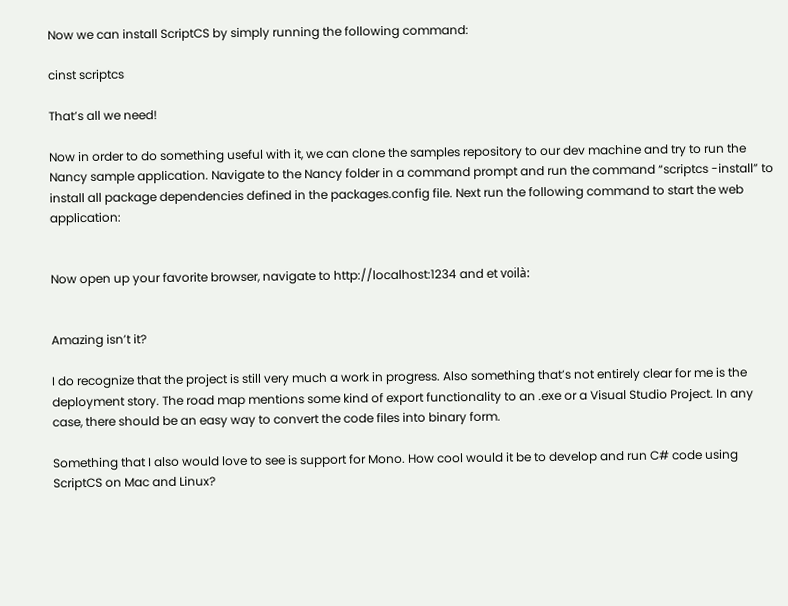Now we can install ScriptCS by simply running the following command:

cinst scriptcs

That’s all we need!

Now in order to do something useful with it, we can clone the samples repository to our dev machine and try to run the Nancy sample application. Navigate to the Nancy folder in a command prompt and run the command “scriptcs -install” to install all package dependencies defined in the packages.config file. Next run the following command to start the web application:


Now open up your favorite browser, navigate to http://localhost:1234 and et voilà:


Amazing isn’t it?

I do recognize that the project is still very much a work in progress. Also something that’s not entirely clear for me is the deployment story. The road map mentions some kind of export functionality to an .exe or a Visual Studio Project. In any case, there should be an easy way to convert the code files into binary form.

Something that I also would love to see is support for Mono. How cool would it be to develop and run C# code using ScriptCS on Mac and Linux?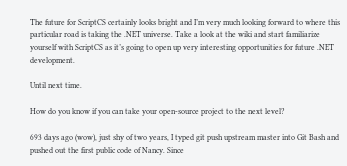The future for ScriptCS certainly looks bright and I’m very much looking forward to where this particular road is taking the .NET universe. Take a look at the wiki and start familiarize yourself with ScriptCS as it’s going to open up very interesting opportunities for future .NET development.

Until next time.

How do you know if you can take your open-source project to the next level?

693 days ago (wow), just shy of two years, I typed git push upstream master into Git Bash and pushed out the first public code of Nancy. Since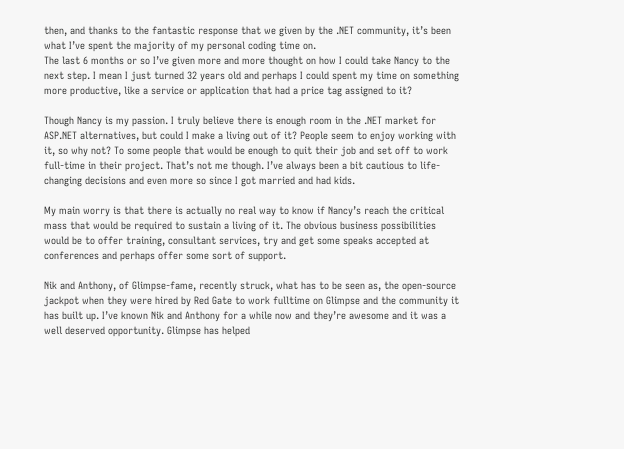then, and thanks to the fantastic response that we given by the .NET community, it’s been what I’ve spent the majority of my personal coding time on.
The last 6 months or so I’ve given more and more thought on how I could take Nancy to the next step. I mean I just turned 32 years old and perhaps I could spent my time on something more productive, like a service or application that had a price tag assigned to it?

Though Nancy is my passion. I truly believe there is enough room in the .NET market for ASP.NET alternatives, but could I make a living out of it? People seem to enjoy working with it, so why not? To some people that would be enough to quit their job and set off to work full-time in their project. That’s not me though. I’ve always been a bit cautious to life-changing decisions and even more so since I got married and had kids.

My main worry is that there is actually no real way to know if Nancy’s reach the critical mass that would be required to sustain a living of it. The obvious business possibilities would be to offer training, consultant services, try and get some speaks accepted at conferences and perhaps offer some sort of support.

Nik and Anthony, of Glimpse-fame, recently struck, what has to be seen as, the open-source jackpot when they were hired by Red Gate to work fulltime on Glimpse and the community it has built up. I’ve known Nik and Anthony for a while now and they’re awesome and it was a well deserved opportunity. Glimpse has helped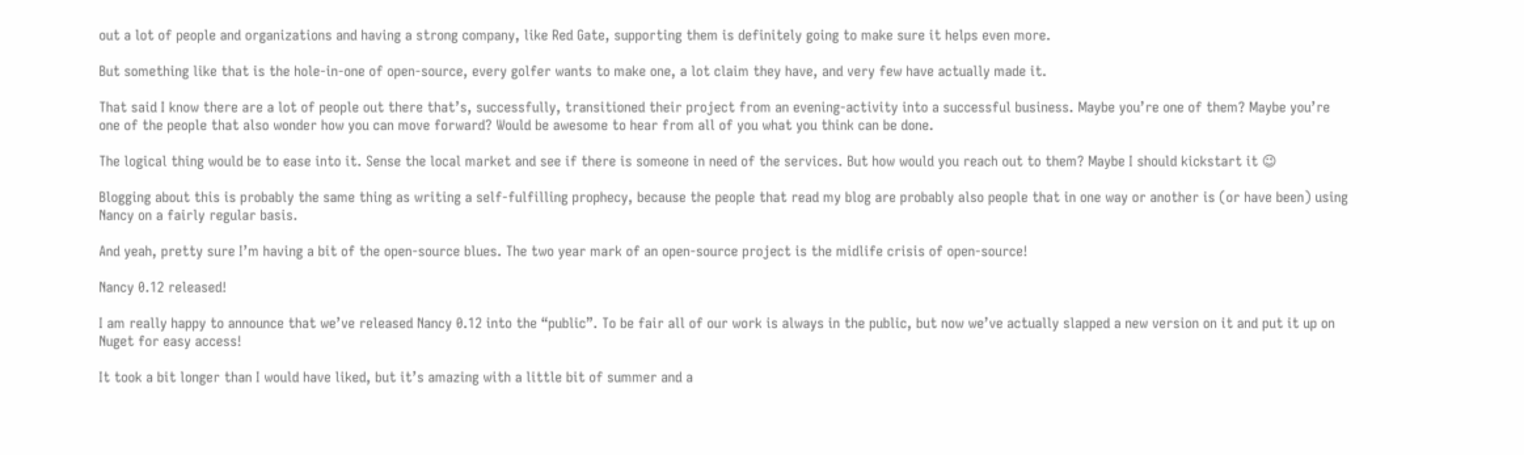out a lot of people and organizations and having a strong company, like Red Gate, supporting them is definitely going to make sure it helps even more.

But something like that is the hole-in-one of open-source, every golfer wants to make one, a lot claim they have, and very few have actually made it.

That said I know there are a lot of people out there that’s, successfully, transitioned their project from an evening-activity into a successful business. Maybe you’re one of them? Maybe you’re one of the people that also wonder how you can move forward? Would be awesome to hear from all of you what you think can be done.

The logical thing would be to ease into it. Sense the local market and see if there is someone in need of the services. But how would you reach out to them? Maybe I should kickstart it 😉

Blogging about this is probably the same thing as writing a self-fulfilling prophecy, because the people that read my blog are probably also people that in one way or another is (or have been) using Nancy on a fairly regular basis.

And yeah, pretty sure I’m having a bit of the open-source blues. The two year mark of an open-source project is the midlife crisis of open-source!

Nancy 0.12 released!

I am really happy to announce that we’ve released Nancy 0.12 into the “public”. To be fair all of our work is always in the public, but now we’ve actually slapped a new version on it and put it up on Nuget for easy access!

It took a bit longer than I would have liked, but it’s amazing with a little bit of summer and a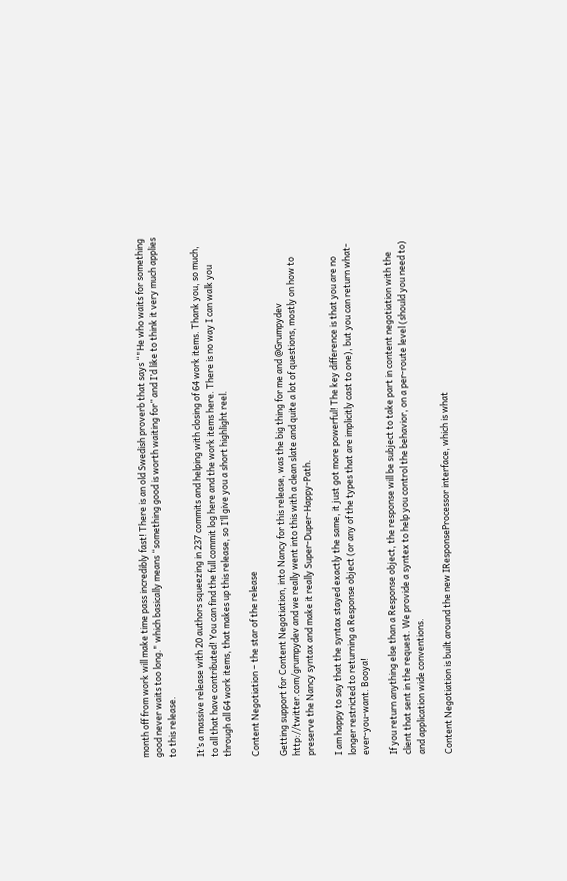month off from work will make time pass incredibly fast! There is an old Swedish proverb that says “"He who waits for something good never waits too long." which basically means “something good is worth waiting for” and I’d like to think it very much applies to this release.

It’s a massive release with 20 authors squeezing in 237 commits and helping with closing of 64 work items. Thank you, so much, to all that have contributed! You can find the full commit log here and the work items here. There is no way I can walk you through all 64 work items, that makes up this release, so I’ll give you a short highlight reel.

Content Negotiation – the star of the release

Getting support for Content Negotiation, into Nancy for this release, was the big thing for me and @Grumpydev http://twitter.com/grumpydev and we really went into this with a clean slate and quite a lot of questions, mostly on how to preserve the Nancy syntax and make it really Super-Duper-Happy-Path.

I am happy to say that the syntax stayed exactly the same, it just got more powerful! The key difference is that you are no longer restricted to returning a Response object (or any of the types that are implicitly cast to one), but you can return what-ever-you-want. Booya!

If you return anything else than a Response object, the response will be subject to take part in content negotiation with the client that sent in the request. We provide a syntex to help you control the behavior, on a per-route level (should you need to) and application wide conventions.

Content Negotiation is built around the new IResponseProcessor interface, which is what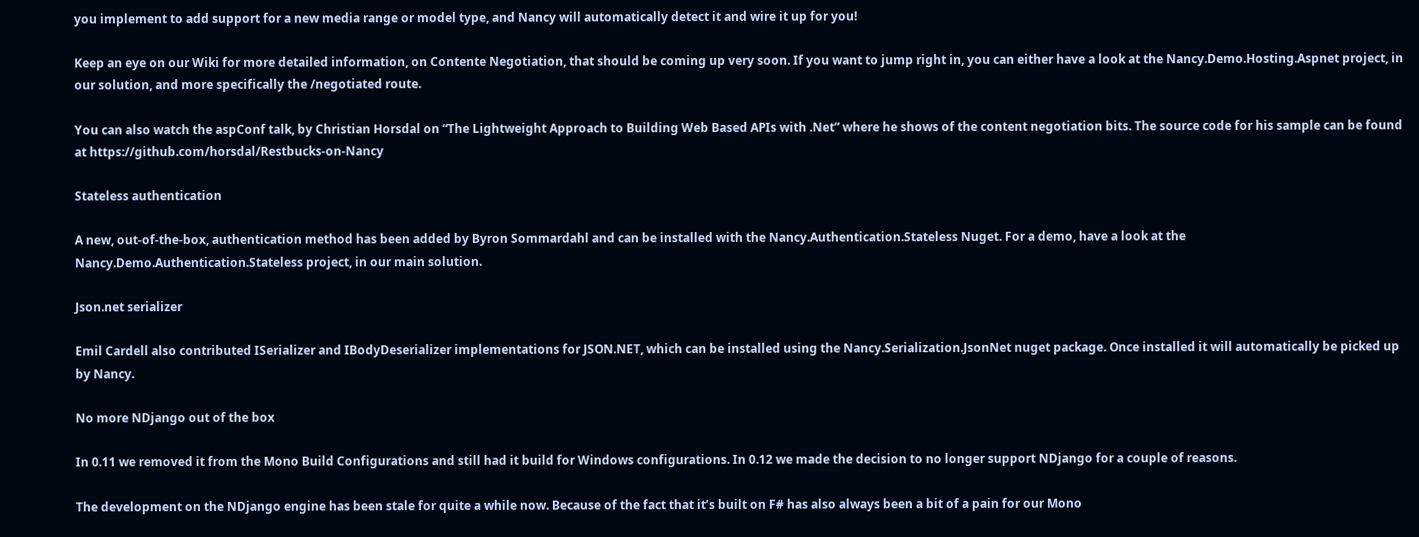you implement to add support for a new media range or model type, and Nancy will automatically detect it and wire it up for you!

Keep an eye on our Wiki for more detailed information, on Contente Negotiation, that should be coming up very soon. If you want to jump right in, you can either have a look at the Nancy.Demo.Hosting.Aspnet project, in our solution, and more specifically the /negotiated route.

You can also watch the aspConf talk, by Christian Horsdal on “The Lightweight Approach to Building Web Based APIs with .Net” where he shows of the content negotiation bits. The source code for his sample can be found at https://github.com/horsdal/Restbucks-on-Nancy

Stateless authentication

A new, out-of-the-box, authentication method has been added by Byron Sommardahl and can be installed with the Nancy.Authentication.Stateless Nuget. For a demo, have a look at the Nancy.Demo.Authentication.Stateless project, in our main solution.

Json.net serializer

Emil Cardell also contributed ISerializer and IBodyDeserializer implementations for JSON.NET, which can be installed using the Nancy.Serialization.JsonNet nuget package. Once installed it will automatically be picked up by Nancy.

No more NDjango out of the box

In 0.11 we removed it from the Mono Build Configurations and still had it build for Windows configurations. In 0.12 we made the decision to no longer support NDjango for a couple of reasons.

The development on the NDjango engine has been stale for quite a while now. Because of the fact that it’s built on F# has also always been a bit of a pain for our Mono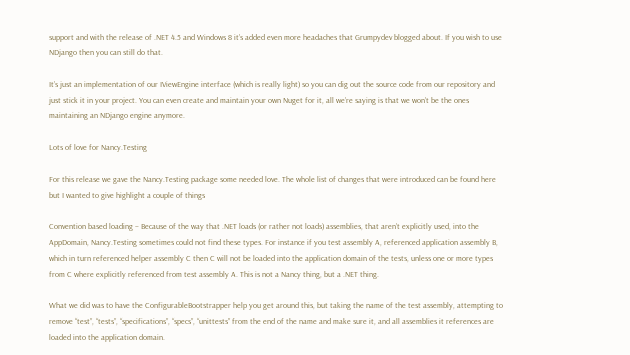support and with the release of .NET 4.5 and Windows 8 it’s added even more headaches that Grumpydev blogged about. If you wish to use NDjango then you can still do that.

It’s just an implementation of our IViewEngine interface (which is really light) so you can dig out the source code from our repository and just stick it in your project. You can even create and maintain your own Nuget for it, all we’re saying is that we won’t be the ones maintaining an NDjango engine anymore.

Lots of love for Nancy.Testing

For this release we gave the Nancy.Testing package some needed love. The whole list of changes that were introduced can be found here but I wanted to give highlight a couple of things

Convention based loading – Because of the way that .NET loads (or rather not loads) assemblies, that aren’t explicitly used, into the AppDomain, Nancy.Testing sometimes could not find these types. For instance if you test assembly A, referenced application assembly B, which in turn referenced helper assembly C then C will not be loaded into the application domain of the tests, unless one or more types from C where explicitly referenced from test assembly A. This is not a Nancy thing, but a .NET thing.

What we did was to have the ConfigurableBootstrapper help you get around this, but taking the name of the test assembly, attempting to remove “test”, “tests”, “specifications”, “specs”, “unittests” from the end of the name and make sure it, and all assemblies it references are loaded into the application domain.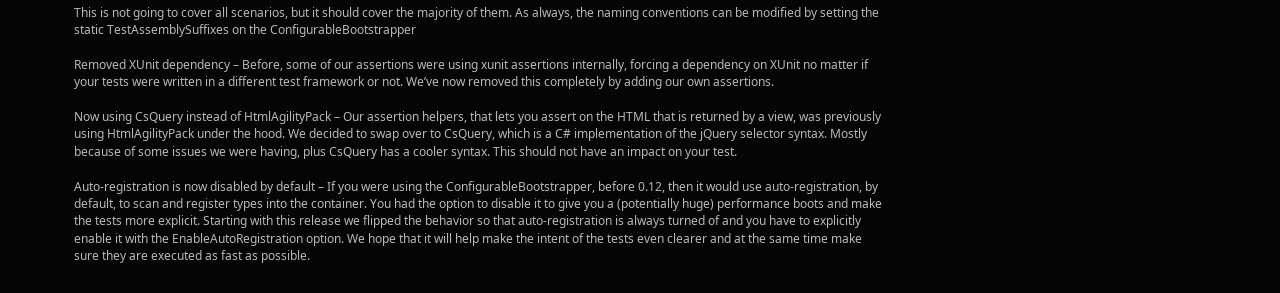This is not going to cover all scenarios, but it should cover the majority of them. As always, the naming conventions can be modified by setting the static TestAssemblySuffixes on the ConfigurableBootstrapper

Removed XUnit dependency – Before, some of our assertions were using xunit assertions internally, forcing a dependency on XUnit no matter if your tests were written in a different test framework or not. We’ve now removed this completely by adding our own assertions.

Now using CsQuery instead of HtmlAgilityPack – Our assertion helpers, that lets you assert on the HTML that is returned by a view, was previously using HtmlAgilityPack under the hood. We decided to swap over to CsQuery, which is a C# implementation of the jQuery selector syntax. Mostly because of some issues we were having, plus CsQuery has a cooler syntax. This should not have an impact on your test.

Auto-registration is now disabled by default – If you were using the ConfigurableBootstrapper, before 0.12, then it would use auto-registration, by default, to scan and register types into the container. You had the option to disable it to give you a (potentially huge) performance boots and make the tests more explicit. Starting with this release we flipped the behavior so that auto-registration is always turned of and you have to explicitly enable it with the EnableAutoRegistration option. We hope that it will help make the intent of the tests even clearer and at the same time make sure they are executed as fast as possible.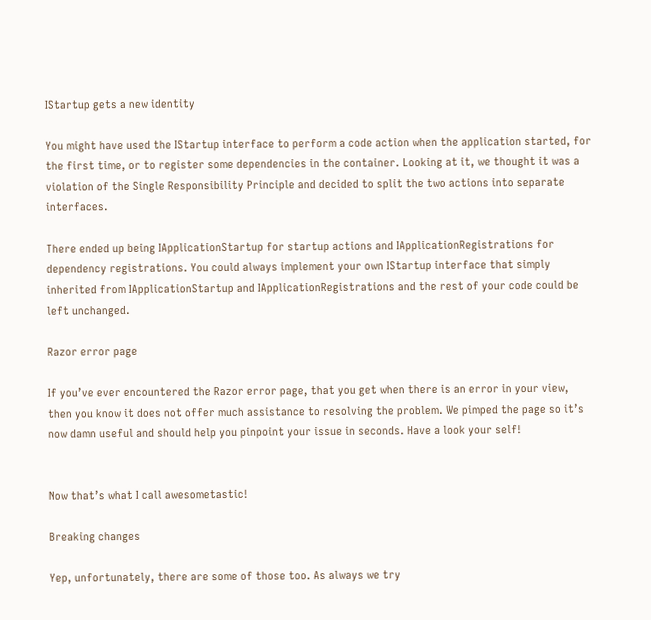IStartup gets a new identity

You might have used the IStartup interface to perform a code action when the application started, for the first time, or to register some dependencies in the container. Looking at it, we thought it was a violation of the Single Responsibility Principle and decided to split the two actions into separate interfaces.

There ended up being IApplicationStartup for startup actions and IApplicationRegistrations for dependency registrations. You could always implement your own IStartup interface that simply inherited from IApplicationStartup and IApplicationRegistrations and the rest of your code could be left unchanged.

Razor error page

If you’ve ever encountered the Razor error page, that you get when there is an error in your view, then you know it does not offer much assistance to resolving the problem. We pimped the page so it’s now damn useful and should help you pinpoint your issue in seconds. Have a look your self!


Now that’s what I call awesometastic!

Breaking changes

Yep, unfortunately, there are some of those too. As always we try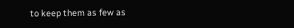to keep them as few as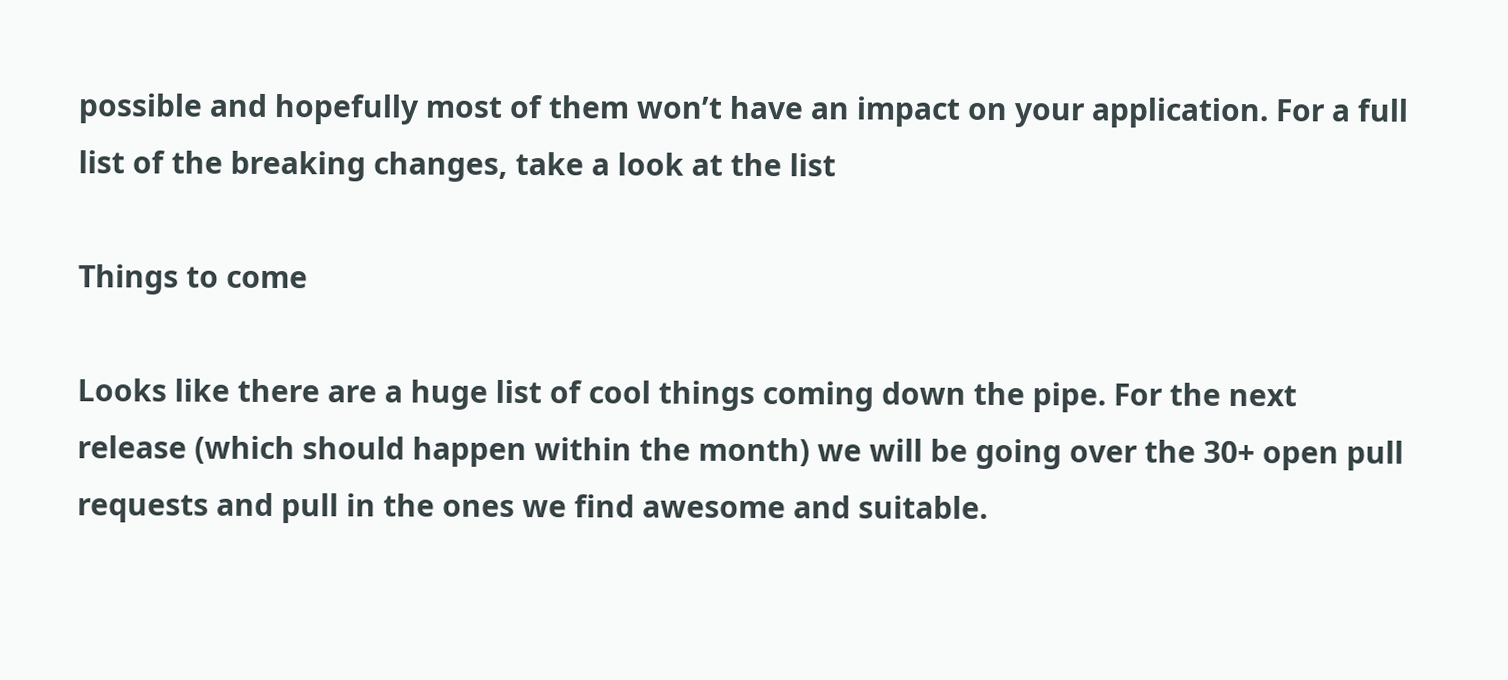possible and hopefully most of them won’t have an impact on your application. For a full list of the breaking changes, take a look at the list

Things to come

Looks like there are a huge list of cool things coming down the pipe. For the next release (which should happen within the month) we will be going over the 30+ open pull requests and pull in the ones we find awesome and suitable.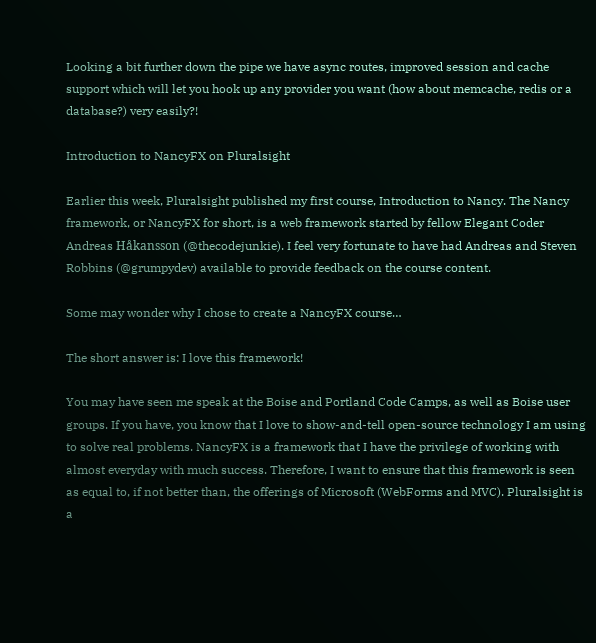Looking a bit further down the pipe we have async routes, improved session and cache support which will let you hook up any provider you want (how about memcache, redis or a database?) very easily?!

Introduction to NancyFX on Pluralsight

Earlier this week, Pluralsight published my first course, Introduction to Nancy. The Nancy framework, or NancyFX for short, is a web framework started by fellow Elegant Coder Andreas Håkansson (@thecodejunkie). I feel very fortunate to have had Andreas and Steven Robbins (@grumpydev) available to provide feedback on the course content.

Some may wonder why I chose to create a NancyFX course…

The short answer is: I love this framework!

You may have seen me speak at the Boise and Portland Code Camps, as well as Boise user groups. If you have, you know that I love to show-and-tell open-source technology I am using to solve real problems. NancyFX is a framework that I have the privilege of working with almost everyday with much success. Therefore, I want to ensure that this framework is seen as equal to, if not better than, the offerings of Microsoft (WebForms and MVC). Pluralsight is a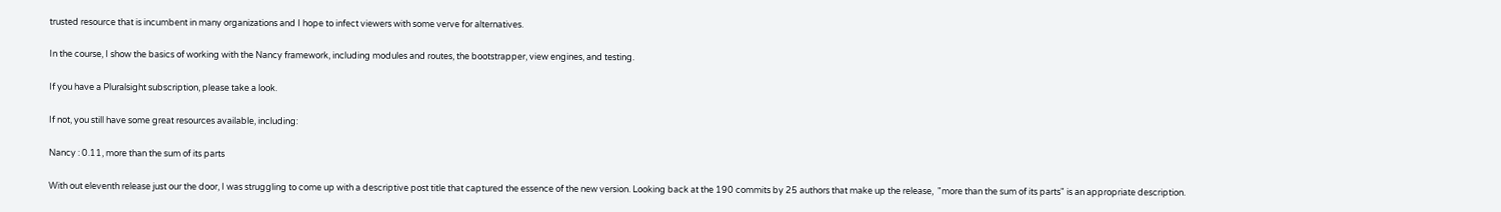trusted resource that is incumbent in many organizations and I hope to infect viewers with some verve for alternatives.

In the course, I show the basics of working with the Nancy framework, including modules and routes, the bootstrapper, view engines, and testing.

If you have a Pluralsight subscription, please take a look.

If not, you still have some great resources available, including:

Nancy : 0.11, more than the sum of its parts

With out eleventh release just our the door, I was struggling to come up with a descriptive post title that captured the essence of the new version. Looking back at the 190 commits by 25 authors that make up the release,  "more than the sum of its parts" is an appropriate description.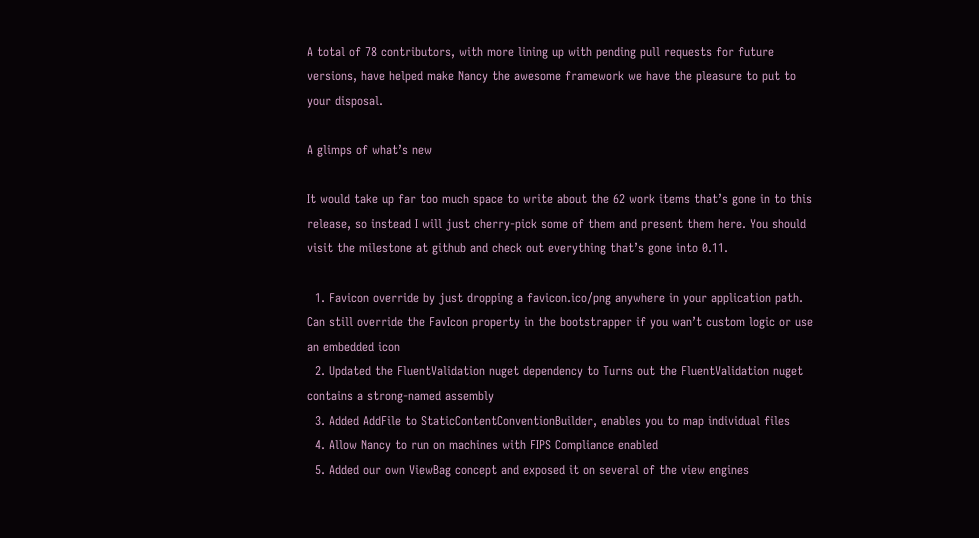A total of 78 contributors, with more lining up with pending pull requests for future versions, have helped make Nancy the awesome framework we have the pleasure to put to your disposal.

A glimps of what’s new

It would take up far too much space to write about the 62 work items that’s gone in to this release, so instead I will just cherry-pick some of them and present them here. You should visit the milestone at github and check out everything that’s gone into 0.11.

  1. Favicon override by just dropping a favicon.ico/png anywhere in your application path. Can still override the FavIcon property in the bootstrapper if you wan’t custom logic or use an embedded icon
  2. Updated the FluentValidation nuget dependency to Turns out the FluentValidation nuget contains a strong-named assembly
  3. Added AddFile to StaticContentConventionBuilder, enables you to map individual files
  4. Allow Nancy to run on machines with FIPS Compliance enabled
  5. Added our own ViewBag concept and exposed it on several of the view engines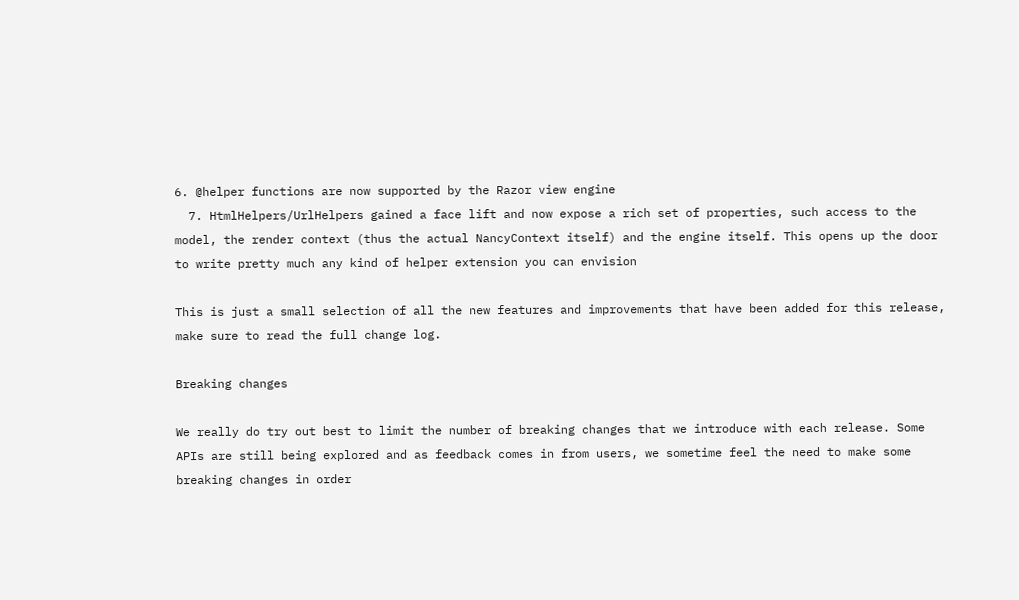6. @helper functions are now supported by the Razor view engine
  7. HtmlHelpers/UrlHelpers gained a face lift and now expose a rich set of properties, such access to the model, the render context (thus the actual NancyContext itself) and the engine itself. This opens up the door to write pretty much any kind of helper extension you can envision

This is just a small selection of all the new features and improvements that have been added for this release, make sure to read the full change log.

Breaking changes

We really do try out best to limit the number of breaking changes that we introduce with each release. Some APIs are still being explored and as feedback comes in from users, we sometime feel the need to make some breaking changes in order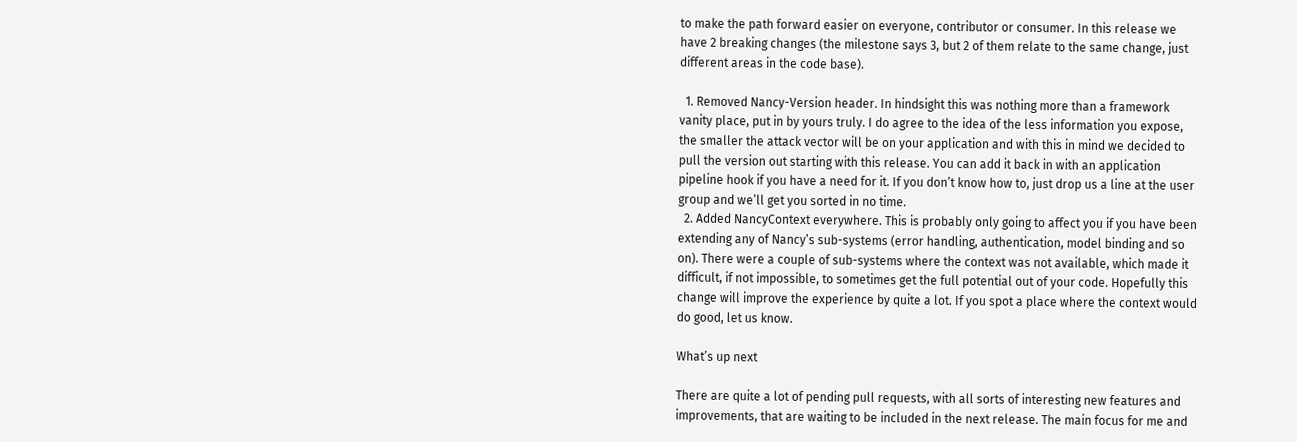to make the path forward easier on everyone, contributor or consumer. In this release we have 2 breaking changes (the milestone says 3, but 2 of them relate to the same change, just different areas in the code base).

  1. Removed Nancy-Version header. In hindsight this was nothing more than a framework vanity place, put in by yours truly. I do agree to the idea of the less information you expose, the smaller the attack vector will be on your application and with this in mind we decided to pull the version out starting with this release. You can add it back in with an application pipeline hook if you have a need for it. If you don’t know how to, just drop us a line at the user group and we’ll get you sorted in no time.
  2. Added NancyContext everywhere. This is probably only going to affect you if you have been extending any of Nancy’s sub-systems (error handling, authentication, model binding and so on). There were a couple of sub-systems where the context was not available, which made it difficult, if not impossible, to sometimes get the full potential out of your code. Hopefully this change will improve the experience by quite a lot. If you spot a place where the context would do good, let us know.

What’s up next

There are quite a lot of pending pull requests, with all sorts of interesting new features and improvements, that are waiting to be included in the next release. The main focus for me and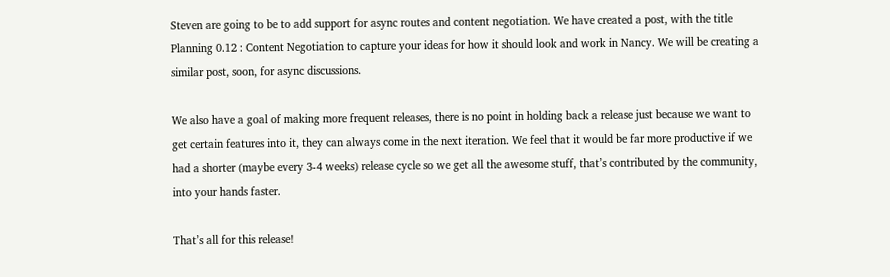Steven are going to be to add support for async routes and content negotiation. We have created a post, with the title Planning 0.12 : Content Negotiation to capture your ideas for how it should look and work in Nancy. We will be creating a similar post, soon, for async discussions.

We also have a goal of making more frequent releases, there is no point in holding back a release just because we want to get certain features into it, they can always come in the next iteration. We feel that it would be far more productive if we had a shorter (maybe every 3-4 weeks) release cycle so we get all the awesome stuff, that’s contributed by the community, into your hands faster.

That’s all for this release!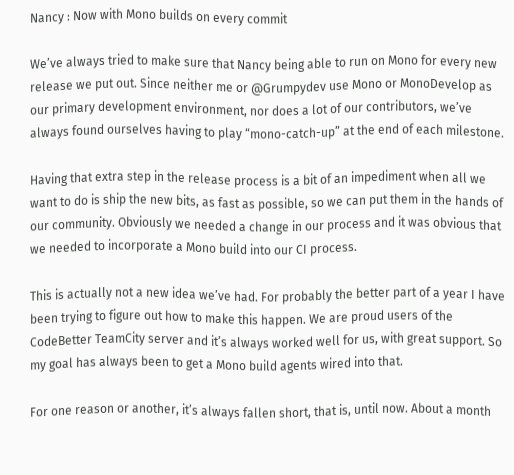Nancy : Now with Mono builds on every commit

We’ve always tried to make sure that Nancy being able to run on Mono for every new release we put out. Since neither me or @Grumpydev use Mono or MonoDevelop as our primary development environment, nor does a lot of our contributors, we’ve always found ourselves having to play “mono-catch-up” at the end of each milestone.

Having that extra step in the release process is a bit of an impediment when all we want to do is ship the new bits, as fast as possible, so we can put them in the hands of our community. Obviously we needed a change in our process and it was obvious that we needed to incorporate a Mono build into our CI process.

This is actually not a new idea we’ve had. For probably the better part of a year I have been trying to figure out how to make this happen. We are proud users of the CodeBetter TeamCity server and it’s always worked well for us, with great support. So my goal has always been to get a Mono build agents wired into that.

For one reason or another, it’s always fallen short, that is, until now. About a month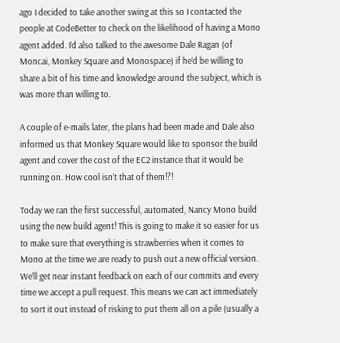ago I decided to take another swing at this so I contacted the people at CodeBetter to check on the likelihood of having a Mono agent added. I’d also talked to the awesome Dale Ragan (of Moncai, Monkey Square and Monospace) if he’d be willing to share a bit of his time and knowledge around the subject, which is was more than willing to.

A couple of e-mails later, the plans had been made and Dale also informed us that Monkey Square would like to sponsor the build agent and cover the cost of the EC2 instance that it would be running on. How cool isn’t that of them!?!

Today we ran the first successful, automated, Nancy Mono build using the new build agent! This is going to make it so easier for us to make sure that everything is strawberries when it comes to Mono at the time we are ready to push out a new official version. We’ll get near instant feedback on each of our commits and every time we accept a pull request. This means we can act immediately to sort it out instead of risking to put them all on a pile (usually a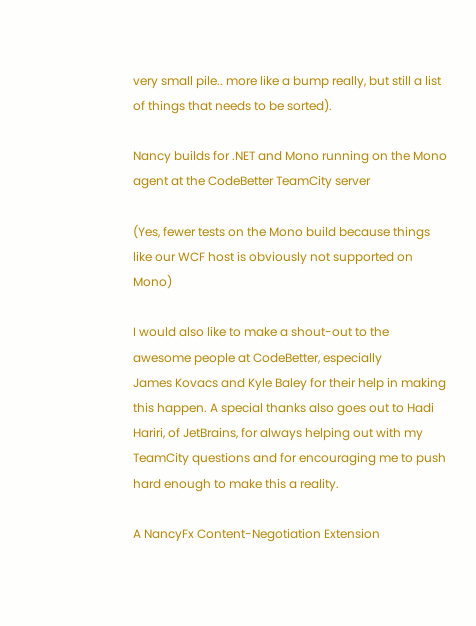very small pile.. more like a bump really, but still a list of things that needs to be sorted).

Nancy builds for .NET and Mono running on the Mono agent at the CodeBetter TeamCity server

(Yes, fewer tests on the Mono build because things like our WCF host is obviously not supported on Mono)

I would also like to make a shout-out to the awesome people at CodeBetter, especially
James Kovacs and Kyle Baley for their help in making this happen. A special thanks also goes out to Hadi Hariri, of JetBrains, for always helping out with my TeamCity questions and for encouraging me to push hard enough to make this a reality.

A NancyFx Content-Negotiation Extension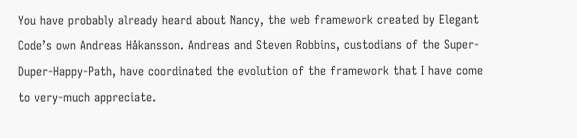You have probably already heard about Nancy, the web framework created by Elegant Code’s own Andreas Håkansson. Andreas and Steven Robbins, custodians of the Super-Duper-Happy-Path, have coordinated the evolution of the framework that I have come to very-much appreciate.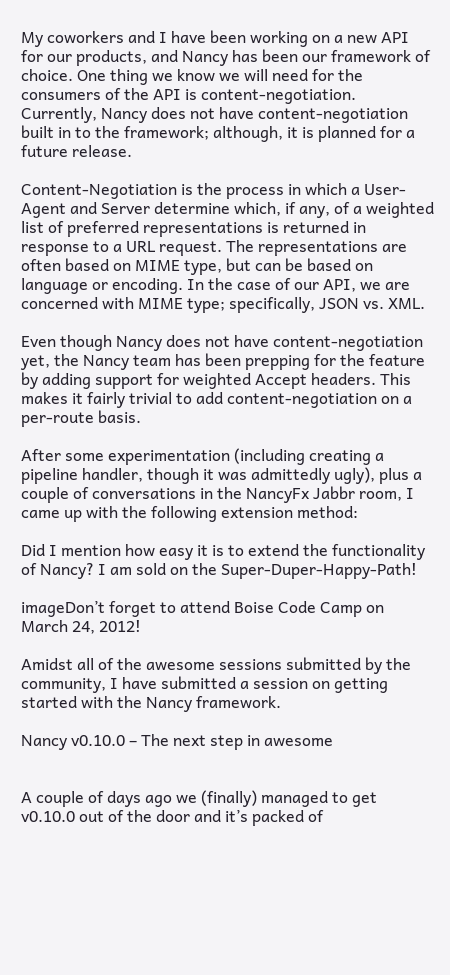My coworkers and I have been working on a new API for our products, and Nancy has been our framework of choice. One thing we know we will need for the consumers of the API is content-negotiation. Currently, Nancy does not have content-negotiation built in to the framework; although, it is planned for a future release.

Content-Negotiation is the process in which a User-Agent and Server determine which, if any, of a weighted list of preferred representations is returned in response to a URL request. The representations are often based on MIME type, but can be based on language or encoding. In the case of our API, we are concerned with MIME type; specifically, JSON vs. XML.

Even though Nancy does not have content-negotiation yet, the Nancy team has been prepping for the feature by adding support for weighted Accept headers. This makes it fairly trivial to add content-negotiation on a per-route basis.

After some experimentation (including creating a pipeline handler, though it was admittedly ugly), plus a couple of conversations in the NancyFx Jabbr room, I came up with the following extension method:

Did I mention how easy it is to extend the functionality of Nancy? I am sold on the Super-Duper-Happy-Path!

imageDon’t forget to attend Boise Code Camp on March 24, 2012!

Amidst all of the awesome sessions submitted by the community, I have submitted a session on getting started with the Nancy framework.

Nancy v0.10.0 – The next step in awesome


A couple of days ago we (finally) managed to get v0.10.0 out of the door and it’s packed of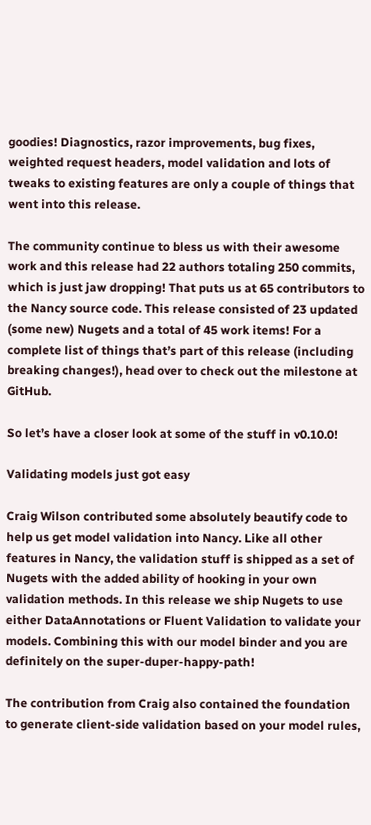goodies! Diagnostics, razor improvements, bug fixes, weighted request headers, model validation and lots of tweaks to existing features are only a couple of things that went into this release.

The community continue to bless us with their awesome work and this release had 22 authors totaling 250 commits, which is just jaw dropping! That puts us at 65 contributors to the Nancy source code. This release consisted of 23 updated (some new) Nugets and a total of 45 work items! For a complete list of things that’s part of this release (including breaking changes!), head over to check out the milestone at GitHub.

So let’s have a closer look at some of the stuff in v0.10.0!

Validating models just got easy

Craig Wilson contributed some absolutely beautify code to help us get model validation into Nancy. Like all other features in Nancy, the validation stuff is shipped as a set of Nugets with the added ability of hooking in your own validation methods. In this release we ship Nugets to use either DataAnnotations or Fluent Validation to validate your models. Combining this with our model binder and you are definitely on the super-duper-happy-path!

The contribution from Craig also contained the foundation to generate client-side validation based on your model rules,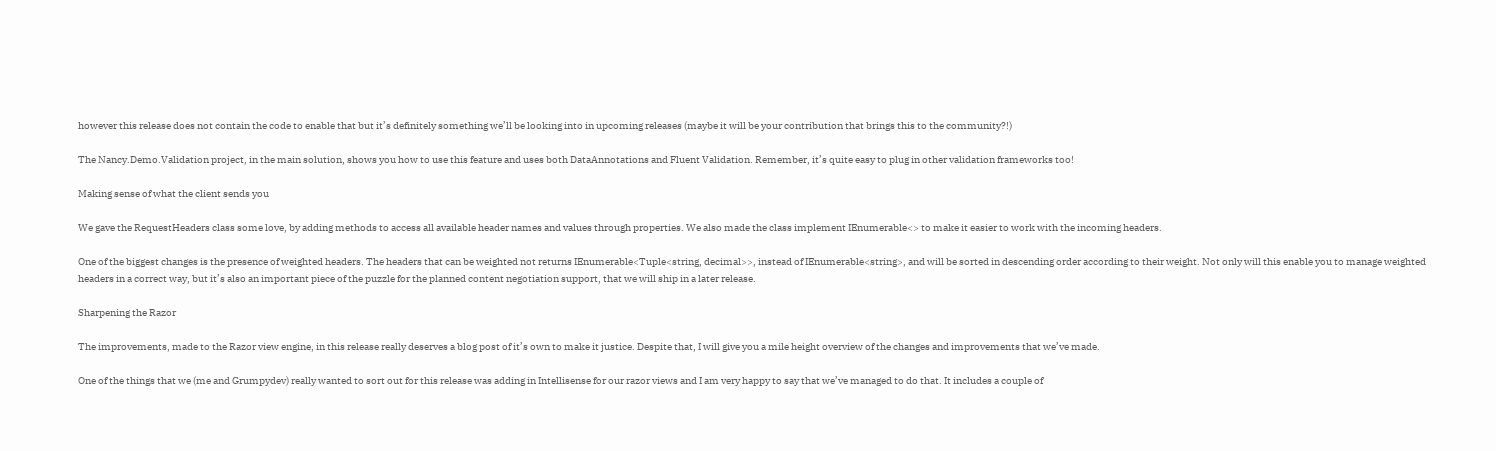however this release does not contain the code to enable that but it’s definitely something we’ll be looking into in upcoming releases (maybe it will be your contribution that brings this to the community?!)

The Nancy.Demo.Validation project, in the main solution, shows you how to use this feature and uses both DataAnnotations and Fluent Validation. Remember, it’s quite easy to plug in other validation frameworks too!

Making sense of what the client sends you

We gave the RequestHeaders class some love, by adding methods to access all available header names and values through properties. We also made the class implement IEnumerable<> to make it easier to work with the incoming headers.

One of the biggest changes is the presence of weighted headers. The headers that can be weighted not returns IEnumerable<Tuple<string, decimal>>, instead of IEnumerable<string>, and will be sorted in descending order according to their weight. Not only will this enable you to manage weighted headers in a correct way, but it’s also an important piece of the puzzle for the planned content negotiation support, that we will ship in a later release.

Sharpening the Razor

The improvements, made to the Razor view engine, in this release really deserves a blog post of it’s own to make it justice. Despite that, I will give you a mile height overview of the changes and improvements that we’ve made.

One of the things that we (me and Grumpydev) really wanted to sort out for this release was adding in Intellisense for our razor views and I am very happy to say that we’ve managed to do that. It includes a couple of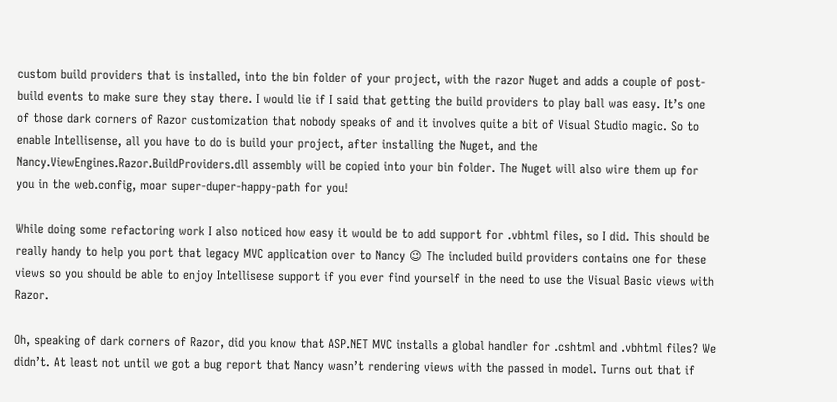custom build providers that is installed, into the bin folder of your project, with the razor Nuget and adds a couple of post-build events to make sure they stay there. I would lie if I said that getting the build providers to play ball was easy. It’s one of those dark corners of Razor customization that nobody speaks of and it involves quite a bit of Visual Studio magic. So to enable Intellisense, all you have to do is build your project, after installing the Nuget, and the Nancy.ViewEngines.Razor.BuildProviders.dll assembly will be copied into your bin folder. The Nuget will also wire them up for you in the web.config, moar super-duper-happy-path for you!

While doing some refactoring work I also noticed how easy it would be to add support for .vbhtml files, so I did. This should be really handy to help you port that legacy MVC application over to Nancy 😉 The included build providers contains one for these views so you should be able to enjoy Intellisese support if you ever find yourself in the need to use the Visual Basic views with Razor.

Oh, speaking of dark corners of Razor, did you know that ASP.NET MVC installs a global handler for .cshtml and .vbhtml files? We didn’t. At least not until we got a bug report that Nancy wasn’t rendering views with the passed in model. Turns out that if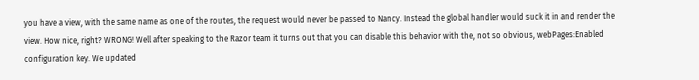you have a view, with the same name as one of the routes, the request would never be passed to Nancy. Instead the global handler would suck it in and render the view. How nice, right? WRONG! Well after speaking to the Razor team it turns out that you can disable this behavior with the, not so obvious, webPages:Enabled configuration key. We updated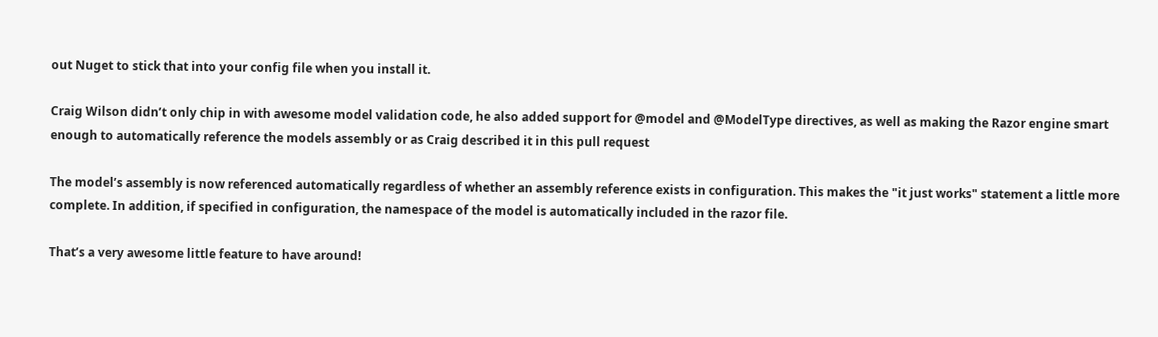out Nuget to stick that into your config file when you install it.

Craig Wilson didn’t only chip in with awesome model validation code, he also added support for @model and @ModelType directives, as well as making the Razor engine smart enough to automatically reference the models assembly or as Craig described it in this pull request

The model’s assembly is now referenced automatically regardless of whether an assembly reference exists in configuration. This makes the "it just works" statement a little more complete. In addition, if specified in configuration, the namespace of the model is automatically included in the razor file.

That’s a very awesome little feature to have around!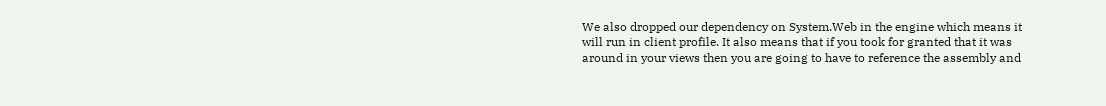We also dropped our dependency on System.Web in the engine which means it will run in client profile. It also means that if you took for granted that it was around in your views then you are going to have to reference the assembly and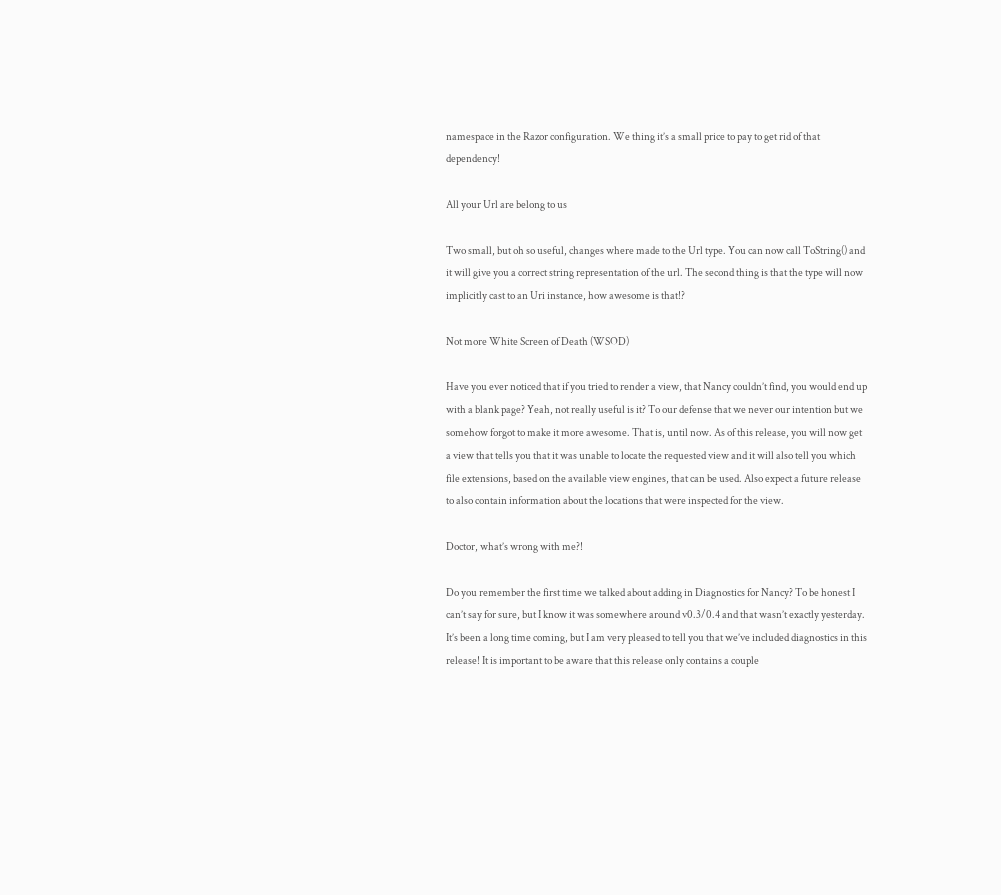namespace in the Razor configuration. We thing it’s a small price to pay to get rid of that dependency!

All your Url are belong to us

Two small, but oh so useful, changes where made to the Url type. You can now call ToString() and it will give you a correct string representation of the url. The second thing is that the type will now implicitly cast to an Uri instance, how awesome is that!?

Not more White Screen of Death (WSOD)

Have you ever noticed that if you tried to render a view, that Nancy couldn’t find, you would end up with a blank page? Yeah, not really useful is it? To our defense that we never our intention but we somehow forgot to make it more awesome. That is, until now. As of this release, you will now get a view that tells you that it was unable to locate the requested view and it will also tell you which file extensions, based on the available view engines, that can be used. Also expect a future release to also contain information about the locations that were inspected for the view.

Doctor, what’s wrong with me?!

Do you remember the first time we talked about adding in Diagnostics for Nancy? To be honest I can’t say for sure, but I know it was somewhere around v0.3/0.4 and that wasn’t exactly yesterday. It’s been a long time coming, but I am very pleased to tell you that we’ve included diagnostics in this release! It is important to be aware that this release only contains a couple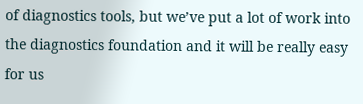of diagnostics tools, but we’ve put a lot of work into the diagnostics foundation and it will be really easy for us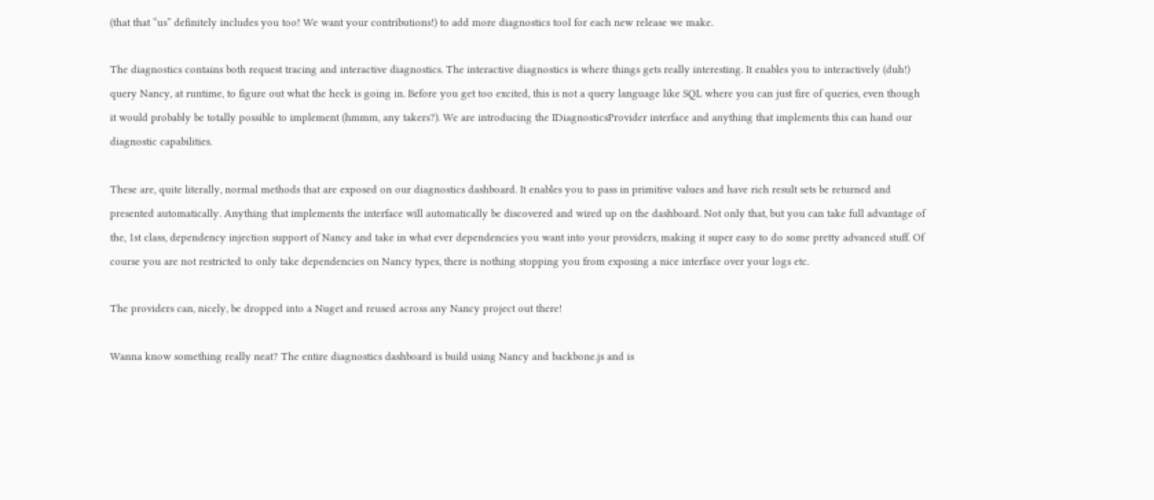(that that “us” definitely includes you too! We want your contributions!) to add more diagnostics tool for each new release we make.

The diagnostics contains both request tracing and interactive diagnostics. The interactive diagnostics is where things gets really interesting. It enables you to interactively (duh!) query Nancy, at runtime, to figure out what the heck is going in. Before you get too excited, this is not a query language like SQL where you can just fire of queries, even though it would probably be totally possible to implement (hmmm, any takers?). We are introducing the IDiagnosticsProvider interface and anything that implements this can hand our diagnostic capabilities.

These are, quite literally, normal methods that are exposed on our diagnostics dashboard. It enables you to pass in primitive values and have rich result sets be returned and presented automatically. Anything that implements the interface will automatically be discovered and wired up on the dashboard. Not only that, but you can take full advantage of the, 1st class, dependency injection support of Nancy and take in what ever dependencies you want into your providers, making it super easy to do some pretty advanced stuff. Of course you are not restricted to only take dependencies on Nancy types, there is nothing stopping you from exposing a nice interface over your logs etc.

The providers can, nicely, be dropped into a Nuget and reused across any Nancy project out there!

Wanna know something really neat? The entire diagnostics dashboard is build using Nancy and backbone.js and is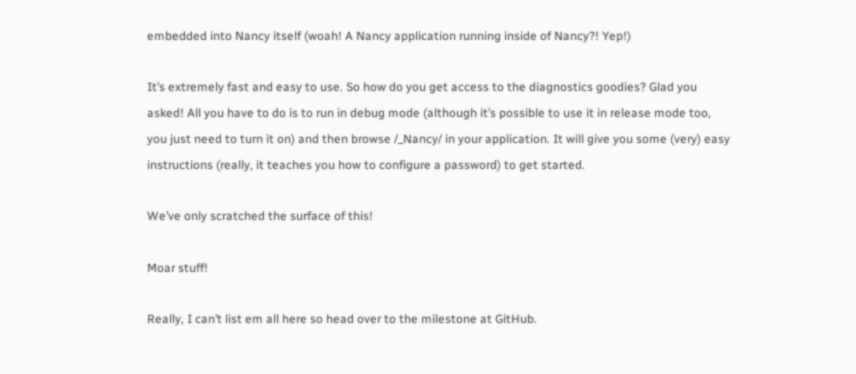embedded into Nancy itself (woah! A Nancy application running inside of Nancy?! Yep!)

It’s extremely fast and easy to use. So how do you get access to the diagnostics goodies? Glad you asked! All you have to do is to run in debug mode (although it’s possible to use it in release mode too, you just need to turn it on) and then browse /_Nancy/ in your application. It will give you some (very) easy instructions (really, it teaches you how to configure a password) to get started.

We’ve only scratched the surface of this!

Moar stuff!

Really, I can’t list em all here so head over to the milestone at GitHub.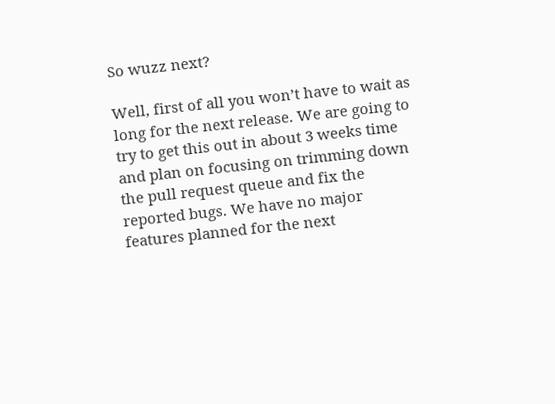So wuzz next?

Well, first of all you won’t have to wait as long for the next release. We are going to try to get this out in about 3 weeks time and plan on focusing on trimming down the pull request queue and fix the reported bugs. We have no major features planned for the next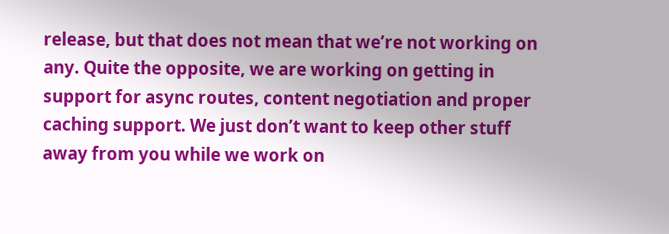release, but that does not mean that we’re not working on any. Quite the opposite, we are working on getting in support for async routes, content negotiation and proper caching support. We just don’t want to keep other stuff away from you while we work on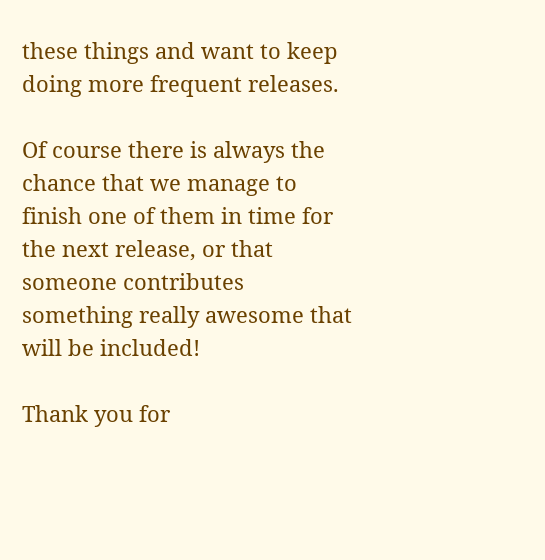these things and want to keep doing more frequent releases.

Of course there is always the chance that we manage to finish one of them in time for the next release, or that someone contributes something really awesome that will be included!

Thank you for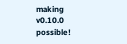making v0.10.0 possible!